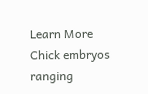Learn More
Chick embryos ranging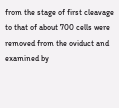from the stage of first cleavage to that of about 700 cells were removed from the oviduct and examined by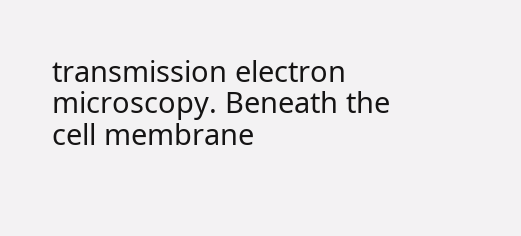transmission electron microscopy. Beneath the cell membrane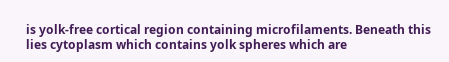is yolk-free cortical region containing microfilaments. Beneath this lies cytoplasm which contains yolk spheres which are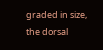graded in size, the dorsal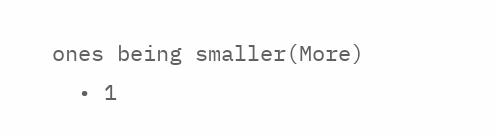ones being smaller(More)
  • 1